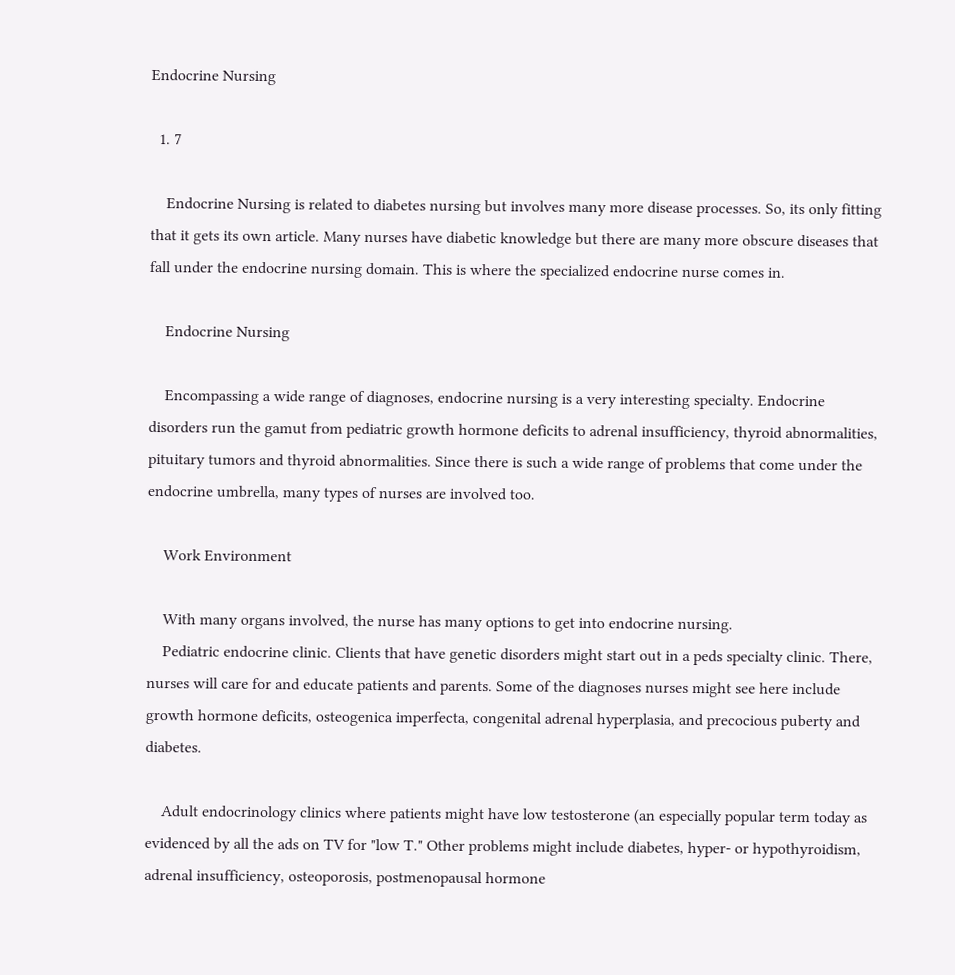Endocrine Nursing

  1. 7

    Endocrine Nursing is related to diabetes nursing but involves many more disease processes. So, its only fitting that it gets its own article. Many nurses have diabetic knowledge but there are many more obscure diseases that fall under the endocrine nursing domain. This is where the specialized endocrine nurse comes in.

    Endocrine Nursing

    Encompassing a wide range of diagnoses, endocrine nursing is a very interesting specialty. Endocrine disorders run the gamut from pediatric growth hormone deficits to adrenal insufficiency, thyroid abnormalities, pituitary tumors and thyroid abnormalities. Since there is such a wide range of problems that come under the endocrine umbrella, many types of nurses are involved too.

    Work Environment

    With many organs involved, the nurse has many options to get into endocrine nursing.
    Pediatric endocrine clinic. Clients that have genetic disorders might start out in a peds specialty clinic. There, nurses will care for and educate patients and parents. Some of the diagnoses nurses might see here include growth hormone deficits, osteogenica imperfecta, congenital adrenal hyperplasia, and precocious puberty and diabetes.

    Adult endocrinology clinics where patients might have low testosterone (an especially popular term today as evidenced by all the ads on TV for "low T." Other problems might include diabetes, hyper- or hypothyroidism, adrenal insufficiency, osteoporosis, postmenopausal hormone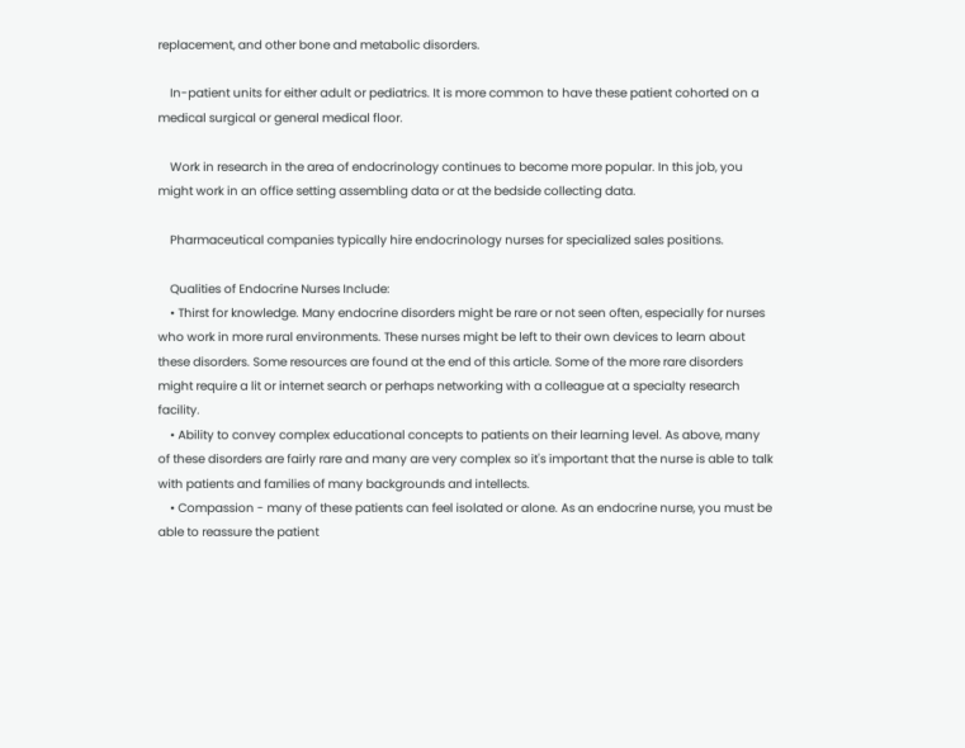replacement, and other bone and metabolic disorders.

    In-patient units for either adult or pediatrics. It is more common to have these patient cohorted on a medical surgical or general medical floor.

    Work in research in the area of endocrinology continues to become more popular. In this job, you might work in an office setting assembling data or at the bedside collecting data.

    Pharmaceutical companies typically hire endocrinology nurses for specialized sales positions.

    Qualities of Endocrine Nurses Include:
    • Thirst for knowledge. Many endocrine disorders might be rare or not seen often, especially for nurses who work in more rural environments. These nurses might be left to their own devices to learn about these disorders. Some resources are found at the end of this article. Some of the more rare disorders might require a lit or internet search or perhaps networking with a colleague at a specialty research facility.
    • Ability to convey complex educational concepts to patients on their learning level. As above, many of these disorders are fairly rare and many are very complex so it's important that the nurse is able to talk with patients and families of many backgrounds and intellects.
    • Compassion - many of these patients can feel isolated or alone. As an endocrine nurse, you must be able to reassure the patient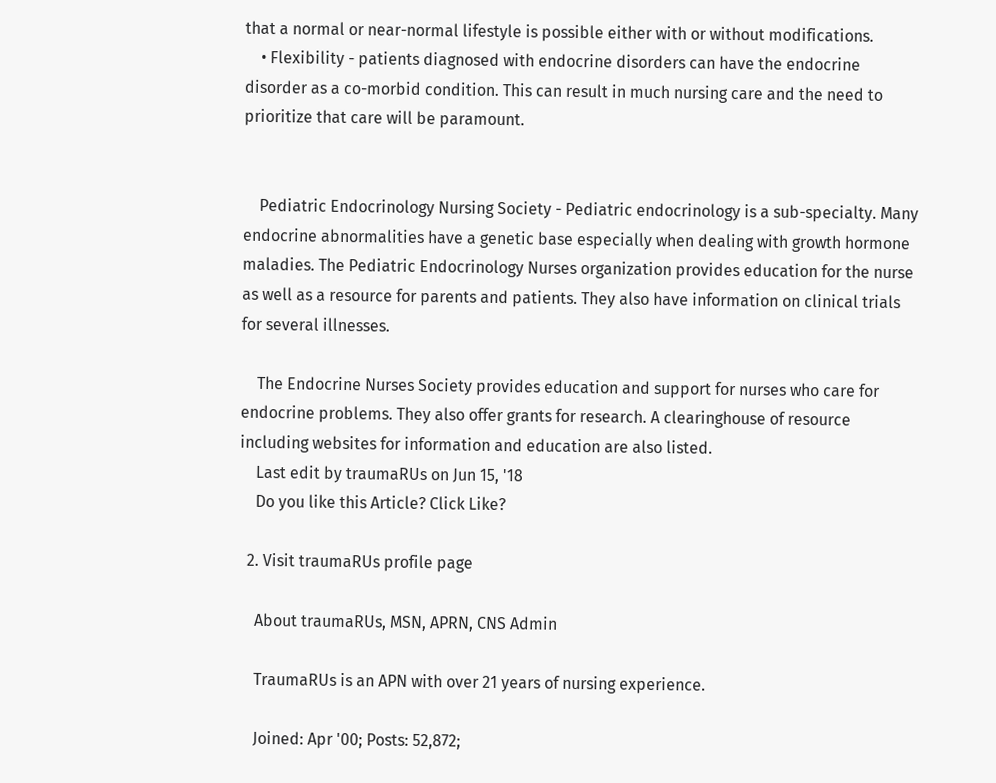that a normal or near-normal lifestyle is possible either with or without modifications.
    • Flexibility - patients diagnosed with endocrine disorders can have the endocrine disorder as a co-morbid condition. This can result in much nursing care and the need to prioritize that care will be paramount.


    Pediatric Endocrinology Nursing Society - Pediatric endocrinology is a sub-specialty. Many endocrine abnormalities have a genetic base especially when dealing with growth hormone maladies. The Pediatric Endocrinology Nurses organization provides education for the nurse as well as a resource for parents and patients. They also have information on clinical trials for several illnesses.

    The Endocrine Nurses Society provides education and support for nurses who care for endocrine problems. They also offer grants for research. A clearinghouse of resource including websites for information and education are also listed.
    Last edit by traumaRUs on Jun 15, '18
    Do you like this Article? Click Like?

  2. Visit traumaRUs profile page

    About traumaRUs, MSN, APRN, CNS Admin

    TraumaRUs is an APN with over 21 years of nursing experience.

    Joined: Apr '00; Posts: 52,872;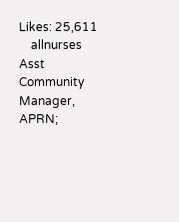Likes: 25,611
    allnurses Asst Community Manager, APRN;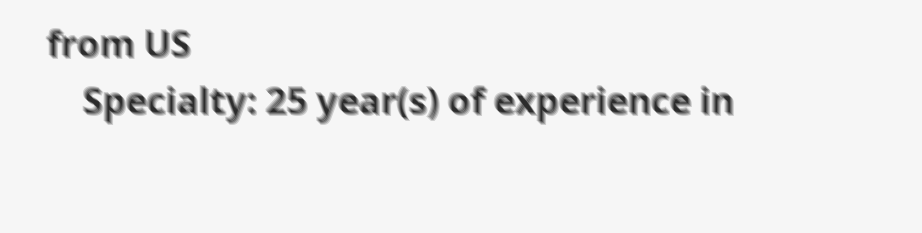from US
    Specialty: 25 year(s) of experience in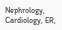Nephrology, Cardiology, ER,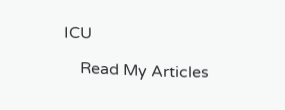ICU

    Read My Articles